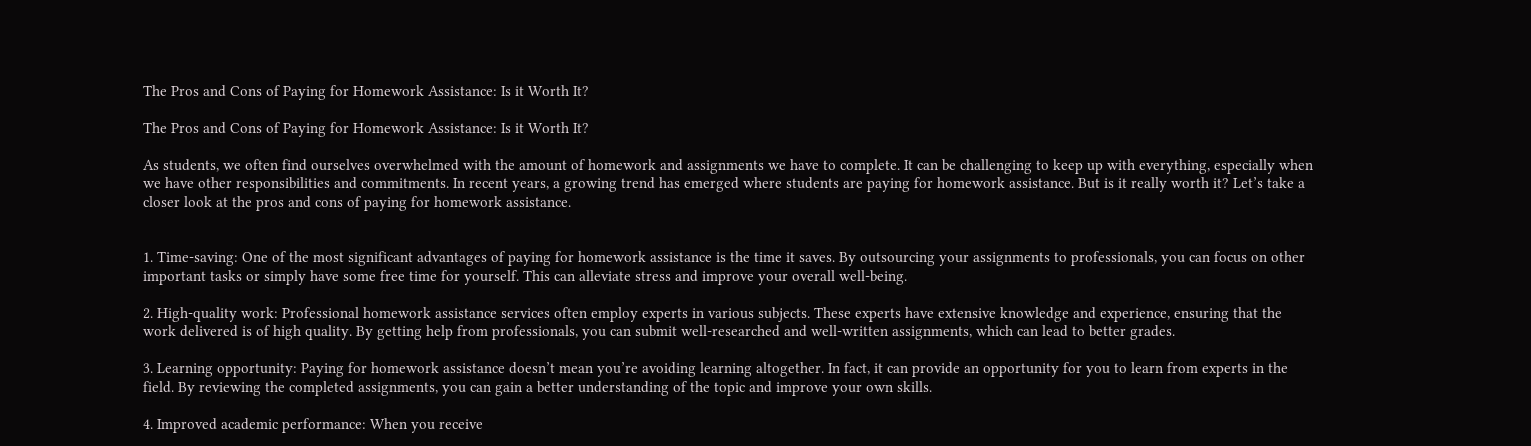The Pros and Cons of Paying for Homework Assistance: Is it Worth It?

The Pros and Cons of Paying for Homework Assistance: Is it Worth It?

As students, we often find ourselves overwhelmed with the amount of homework and assignments we have to complete. It can be challenging to keep up with everything, especially when we have other responsibilities and commitments. In recent years, a growing trend has emerged where students are paying for homework assistance. But is it really worth it? Let’s take a closer look at the pros and cons of paying for homework assistance.


1. Time-saving: One of the most significant advantages of paying for homework assistance is the time it saves. By outsourcing your assignments to professionals, you can focus on other important tasks or simply have some free time for yourself. This can alleviate stress and improve your overall well-being.

2. High-quality work: Professional homework assistance services often employ experts in various subjects. These experts have extensive knowledge and experience, ensuring that the work delivered is of high quality. By getting help from professionals, you can submit well-researched and well-written assignments, which can lead to better grades.

3. Learning opportunity: Paying for homework assistance doesn’t mean you’re avoiding learning altogether. In fact, it can provide an opportunity for you to learn from experts in the field. By reviewing the completed assignments, you can gain a better understanding of the topic and improve your own skills.

4. Improved academic performance: When you receive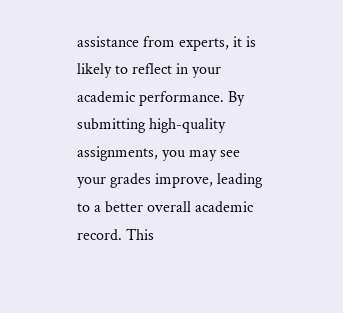assistance from experts, it is likely to reflect in your academic performance. By submitting high-quality assignments, you may see your grades improve, leading to a better overall academic record. This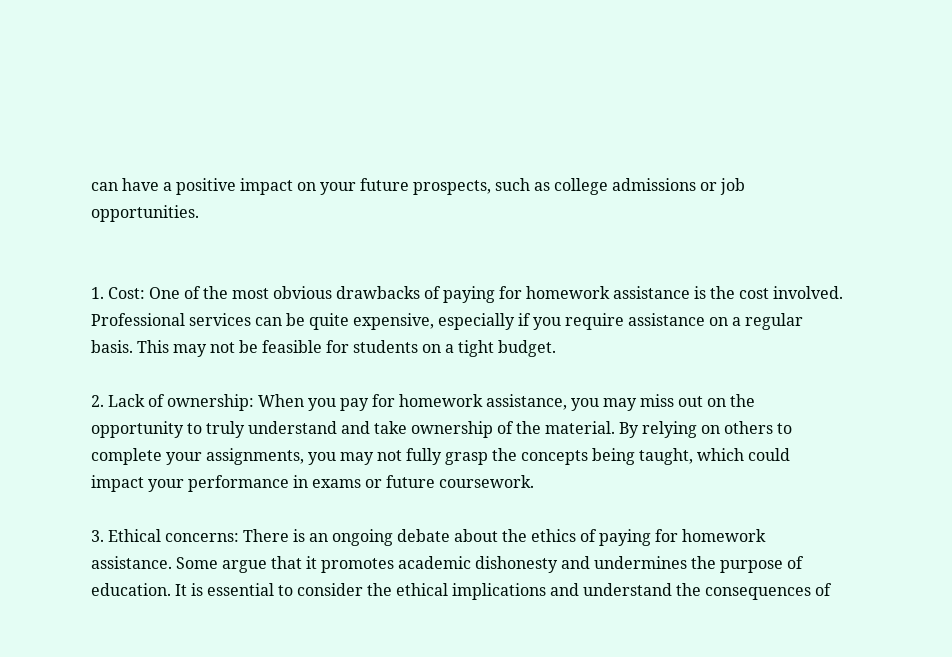can have a positive impact on your future prospects, such as college admissions or job opportunities.


1. Cost: One of the most obvious drawbacks of paying for homework assistance is the cost involved. Professional services can be quite expensive, especially if you require assistance on a regular basis. This may not be feasible for students on a tight budget.

2. Lack of ownership: When you pay for homework assistance, you may miss out on the opportunity to truly understand and take ownership of the material. By relying on others to complete your assignments, you may not fully grasp the concepts being taught, which could impact your performance in exams or future coursework.

3. Ethical concerns: There is an ongoing debate about the ethics of paying for homework assistance. Some argue that it promotes academic dishonesty and undermines the purpose of education. It is essential to consider the ethical implications and understand the consequences of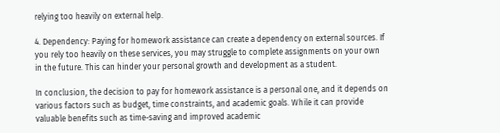relying too heavily on external help.

4. Dependency: Paying for homework assistance can create a dependency on external sources. If you rely too heavily on these services, you may struggle to complete assignments on your own in the future. This can hinder your personal growth and development as a student.

In conclusion, the decision to pay for homework assistance is a personal one, and it depends on various factors such as budget, time constraints, and academic goals. While it can provide valuable benefits such as time-saving and improved academic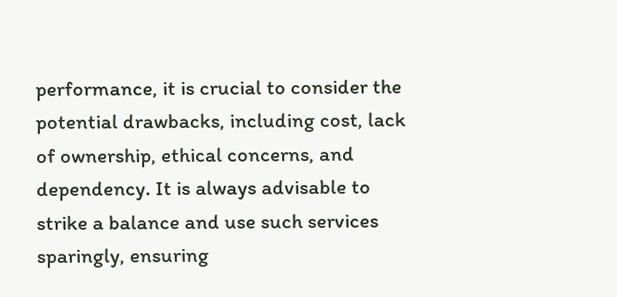performance, it is crucial to consider the potential drawbacks, including cost, lack of ownership, ethical concerns, and dependency. It is always advisable to strike a balance and use such services sparingly, ensuring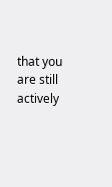that you are still actively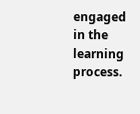engaged in the learning process.